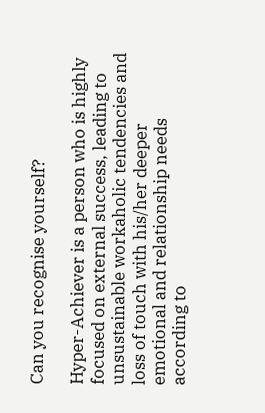Can you recognise yourself?

Hyper-Achiever is a person who is highly focused on external success, leading to unsustainable workaholic tendencies and loss of touch with his/her deeper emotional and relationship needs according to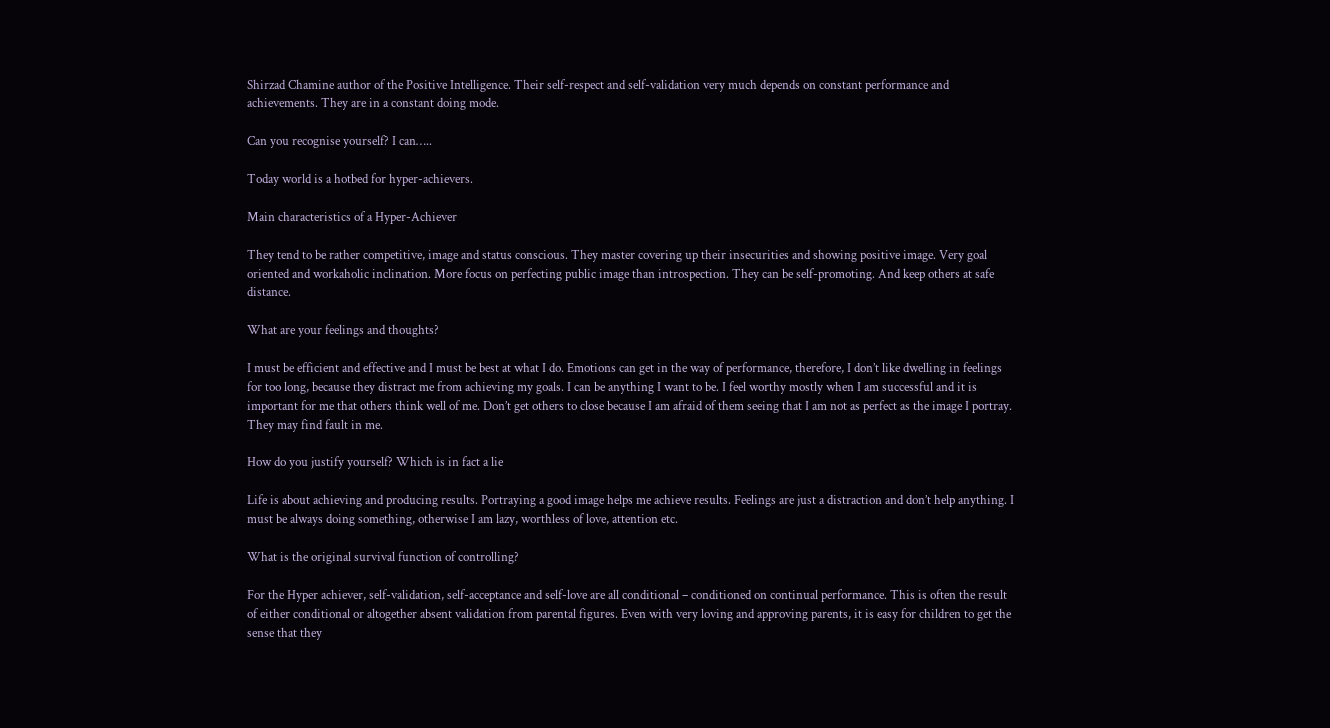Shirzad Chamine author of the Positive Intelligence. Their self-respect and self-validation very much depends on constant performance and achievements. They are in a constant doing mode.

Can you recognise yourself? I can…..

Today world is a hotbed for hyper-achievers.

Main characteristics of a Hyper-Achiever

They tend to be rather competitive, image and status conscious. They master covering up their insecurities and showing positive image. Very goal oriented and workaholic inclination. More focus on perfecting public image than introspection. They can be self-promoting. And keep others at safe distance.

What are your feelings and thoughts?

I must be efficient and effective and I must be best at what I do. Emotions can get in the way of performance, therefore, I don’t like dwelling in feelings for too long, because they distract me from achieving my goals. I can be anything I want to be. I feel worthy mostly when I am successful and it is important for me that others think well of me. Don’t get others to close because I am afraid of them seeing that I am not as perfect as the image I portray. They may find fault in me.

How do you justify yourself? Which is in fact a lie

Life is about achieving and producing results. Portraying a good image helps me achieve results. Feelings are just a distraction and don’t help anything. I must be always doing something, otherwise I am lazy, worthless of love, attention etc.

What is the original survival function of controlling?

For the Hyper achiever, self-validation, self-acceptance and self-love are all conditional – conditioned on continual performance. This is often the result of either conditional or altogether absent validation from parental figures. Even with very loving and approving parents, it is easy for children to get the sense that they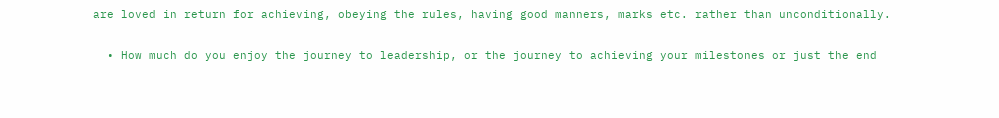are loved in return for achieving, obeying the rules, having good manners, marks etc. rather than unconditionally.

  • How much do you enjoy the journey to leadership, or the journey to achieving your milestones or just the end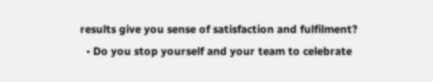results give you sense of satisfaction and fulfilment?
  • Do you stop yourself and your team to celebrate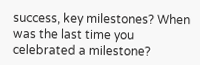success, key milestones? When was the last time you celebrated a milestone?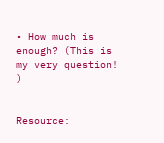• How much is enough? (This is my very question! )


Resource: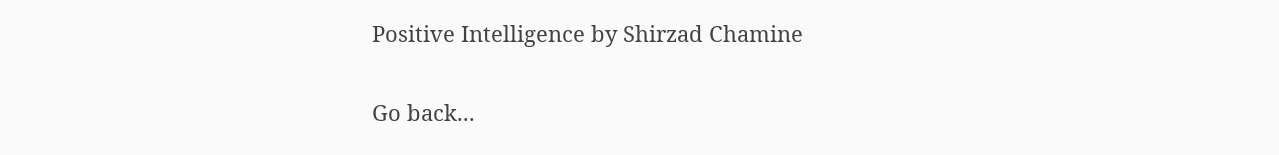Positive Intelligence by Shirzad Chamine

Go back...